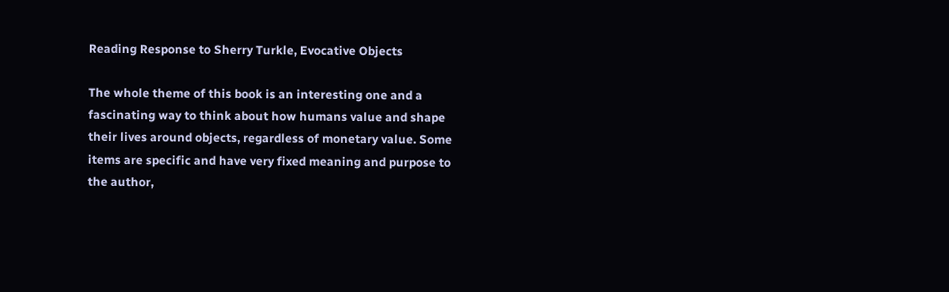Reading Response to Sherry Turkle, Evocative Objects

The whole theme of this book is an interesting one and a fascinating way to think about how humans value and shape their lives around objects, regardless of monetary value. Some items are specific and have very fixed meaning and purpose to the author,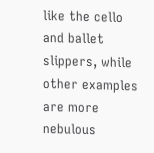like the cello and ballet slippers, while other examples are more nebulous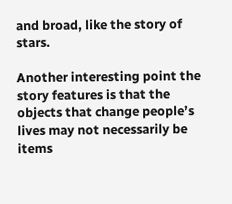and broad, like the story of stars.

Another interesting point the story features is that the objects that change people’s lives may not necessarily be items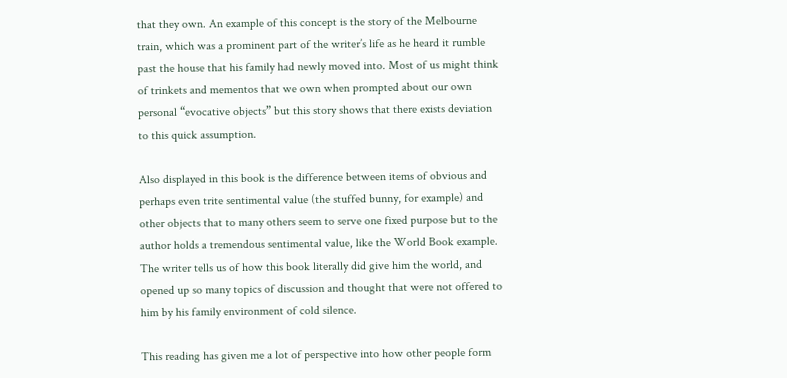that they own. An example of this concept is the story of the Melbourne train, which was a prominent part of the writer’s life as he heard it rumble past the house that his family had newly moved into. Most of us might think of trinkets and mementos that we own when prompted about our own personal “evocative objects” but this story shows that there exists deviation to this quick assumption.

Also displayed in this book is the difference between items of obvious and perhaps even trite sentimental value (the stuffed bunny, for example) and other objects that to many others seem to serve one fixed purpose but to the author holds a tremendous sentimental value, like the World Book example. The writer tells us of how this book literally did give him the world, and opened up so many topics of discussion and thought that were not offered to him by his family environment of cold silence.

This reading has given me a lot of perspective into how other people form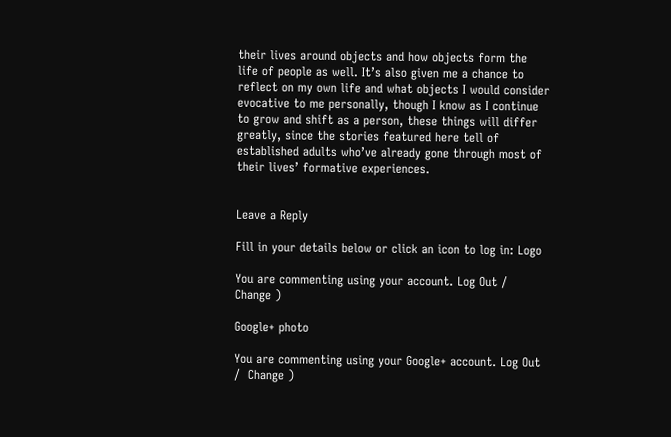their lives around objects and how objects form the life of people as well. It’s also given me a chance to reflect on my own life and what objects I would consider evocative to me personally, though I know as I continue to grow and shift as a person, these things will differ greatly, since the stories featured here tell of established adults who’ve already gone through most of their lives’ formative experiences.


Leave a Reply

Fill in your details below or click an icon to log in: Logo

You are commenting using your account. Log Out /  Change )

Google+ photo

You are commenting using your Google+ account. Log Out /  Change )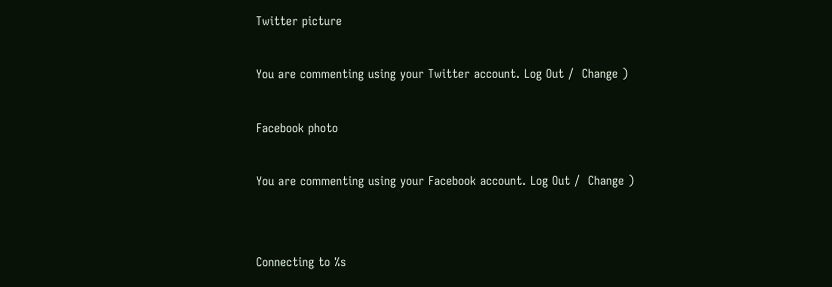Twitter picture

You are commenting using your Twitter account. Log Out /  Change )

Facebook photo

You are commenting using your Facebook account. Log Out /  Change )


Connecting to %s